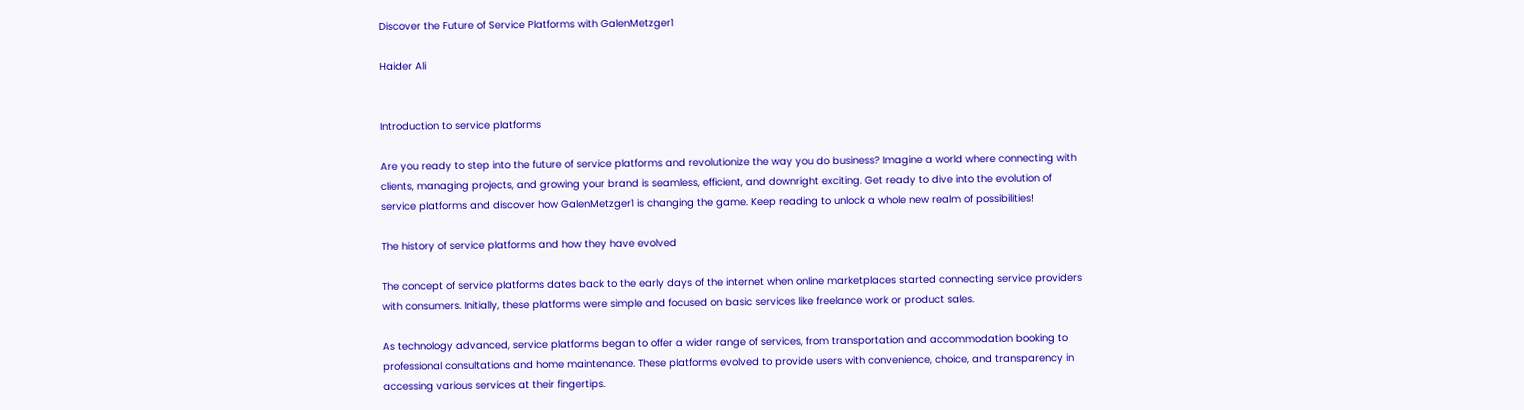Discover the Future of Service Platforms with GalenMetzger1

Haider Ali


Introduction to service platforms

Are you ready to step into the future of service platforms and revolutionize the way you do business? Imagine a world where connecting with clients, managing projects, and growing your brand is seamless, efficient, and downright exciting. Get ready to dive into the evolution of service platforms and discover how GalenMetzger1 is changing the game. Keep reading to unlock a whole new realm of possibilities!

The history of service platforms and how they have evolved

The concept of service platforms dates back to the early days of the internet when online marketplaces started connecting service providers with consumers. Initially, these platforms were simple and focused on basic services like freelance work or product sales.

As technology advanced, service platforms began to offer a wider range of services, from transportation and accommodation booking to professional consultations and home maintenance. These platforms evolved to provide users with convenience, choice, and transparency in accessing various services at their fingertips.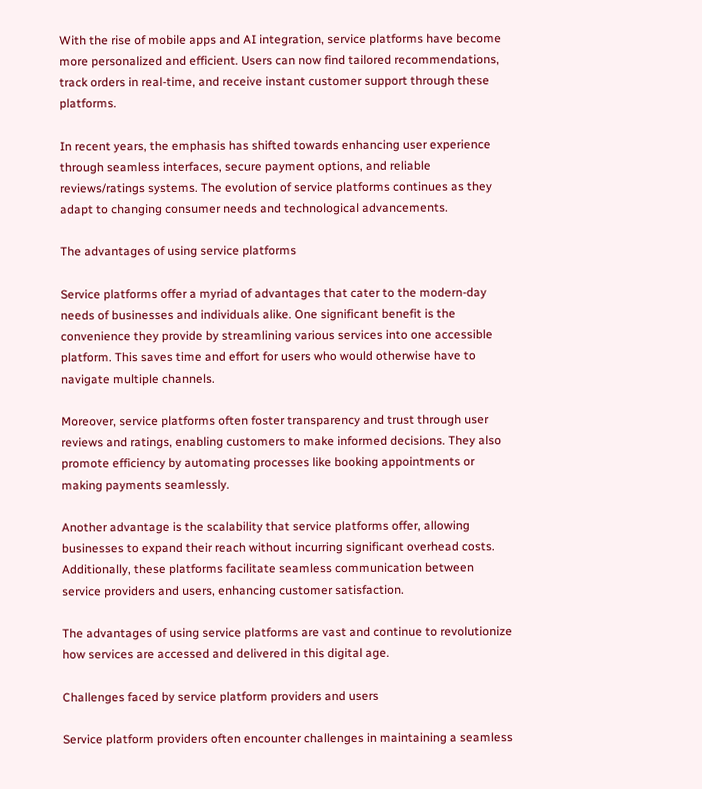With the rise of mobile apps and AI integration, service platforms have become more personalized and efficient. Users can now find tailored recommendations, track orders in real-time, and receive instant customer support through these platforms.

In recent years, the emphasis has shifted towards enhancing user experience through seamless interfaces, secure payment options, and reliable reviews/ratings systems. The evolution of service platforms continues as they adapt to changing consumer needs and technological advancements.

The advantages of using service platforms

Service platforms offer a myriad of advantages that cater to the modern-day needs of businesses and individuals alike. One significant benefit is the convenience they provide by streamlining various services into one accessible platform. This saves time and effort for users who would otherwise have to navigate multiple channels.

Moreover, service platforms often foster transparency and trust through user reviews and ratings, enabling customers to make informed decisions. They also promote efficiency by automating processes like booking appointments or making payments seamlessly.

Another advantage is the scalability that service platforms offer, allowing businesses to expand their reach without incurring significant overhead costs. Additionally, these platforms facilitate seamless communication between service providers and users, enhancing customer satisfaction.

The advantages of using service platforms are vast and continue to revolutionize how services are accessed and delivered in this digital age.

Challenges faced by service platform providers and users

Service platform providers often encounter challenges in maintaining a seamless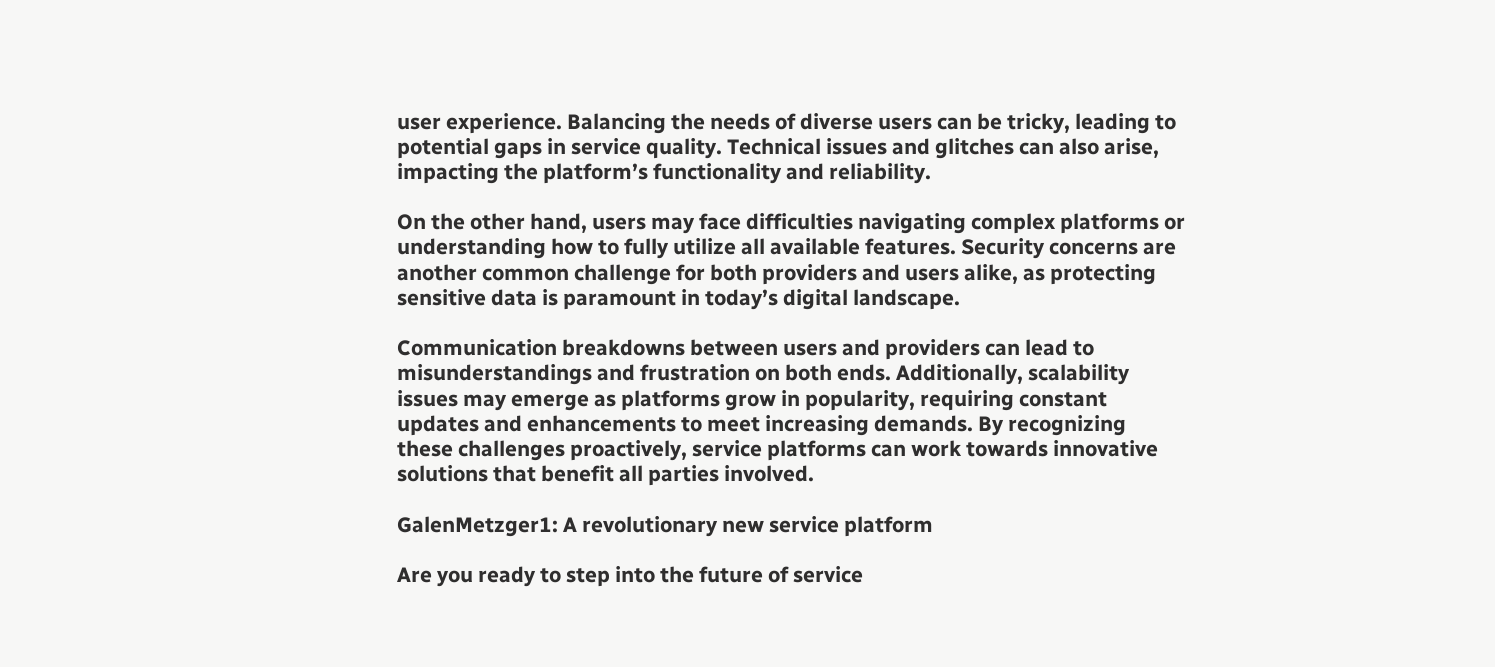user experience. Balancing the needs of diverse users can be tricky, leading to potential gaps in service quality. Technical issues and glitches can also arise, impacting the platform’s functionality and reliability.

On the other hand, users may face difficulties navigating complex platforms or understanding how to fully utilize all available features. Security concerns are another common challenge for both providers and users alike, as protecting sensitive data is paramount in today’s digital landscape.

Communication breakdowns between users and providers can lead to misunderstandings and frustration on both ends. Additionally, scalability issues may emerge as platforms grow in popularity, requiring constant updates and enhancements to meet increasing demands. By recognizing these challenges proactively, service platforms can work towards innovative solutions that benefit all parties involved.

GalenMetzger1: A revolutionary new service platform

Are you ready to step into the future of service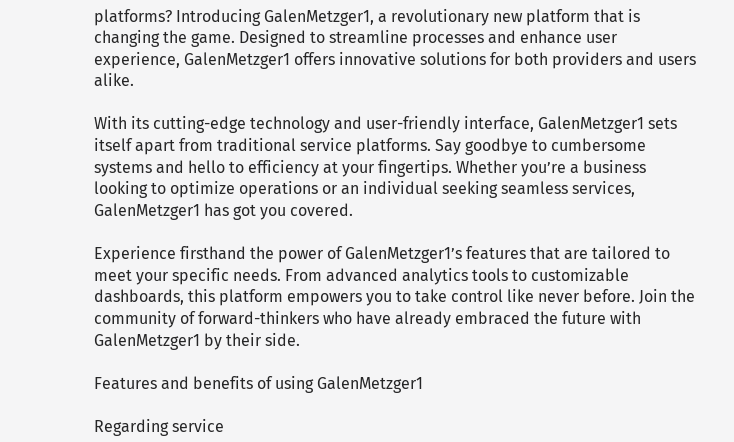platforms? Introducing GalenMetzger1, a revolutionary new platform that is changing the game. Designed to streamline processes and enhance user experience, GalenMetzger1 offers innovative solutions for both providers and users alike.

With its cutting-edge technology and user-friendly interface, GalenMetzger1 sets itself apart from traditional service platforms. Say goodbye to cumbersome systems and hello to efficiency at your fingertips. Whether you’re a business looking to optimize operations or an individual seeking seamless services, GalenMetzger1 has got you covered.

Experience firsthand the power of GalenMetzger1’s features that are tailored to meet your specific needs. From advanced analytics tools to customizable dashboards, this platform empowers you to take control like never before. Join the community of forward-thinkers who have already embraced the future with GalenMetzger1 by their side.

Features and benefits of using GalenMetzger1

Regarding service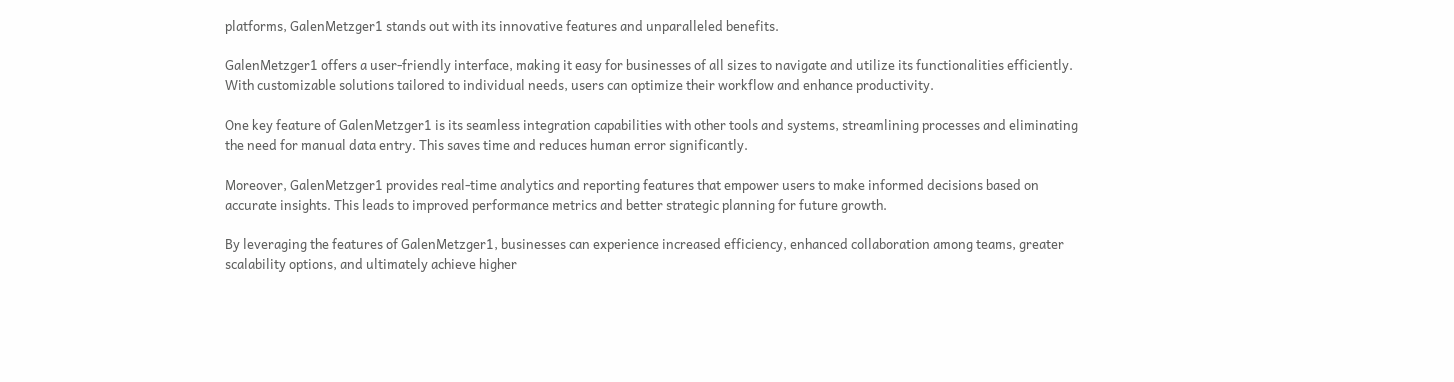platforms, GalenMetzger1 stands out with its innovative features and unparalleled benefits.

GalenMetzger1 offers a user-friendly interface, making it easy for businesses of all sizes to navigate and utilize its functionalities efficiently. With customizable solutions tailored to individual needs, users can optimize their workflow and enhance productivity.

One key feature of GalenMetzger1 is its seamless integration capabilities with other tools and systems, streamlining processes and eliminating the need for manual data entry. This saves time and reduces human error significantly.

Moreover, GalenMetzger1 provides real-time analytics and reporting features that empower users to make informed decisions based on accurate insights. This leads to improved performance metrics and better strategic planning for future growth.

By leveraging the features of GalenMetzger1, businesses can experience increased efficiency, enhanced collaboration among teams, greater scalability options, and ultimately achieve higher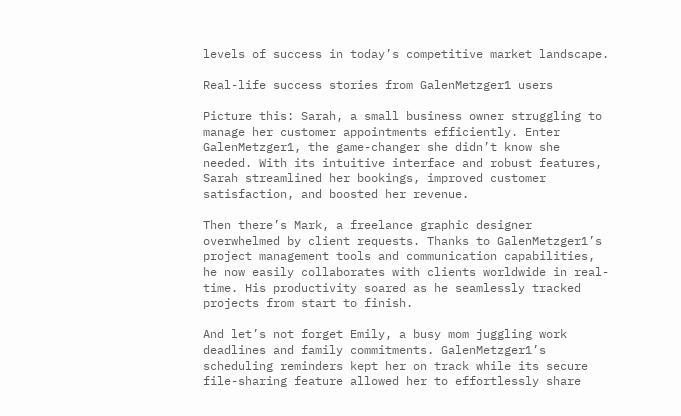levels of success in today’s competitive market landscape.

Real-life success stories from GalenMetzger1 users

Picture this: Sarah, a small business owner struggling to manage her customer appointments efficiently. Enter GalenMetzger1, the game-changer she didn’t know she needed. With its intuitive interface and robust features, Sarah streamlined her bookings, improved customer satisfaction, and boosted her revenue.

Then there’s Mark, a freelance graphic designer overwhelmed by client requests. Thanks to GalenMetzger1’s project management tools and communication capabilities, he now easily collaborates with clients worldwide in real-time. His productivity soared as he seamlessly tracked projects from start to finish.

And let’s not forget Emily, a busy mom juggling work deadlines and family commitments. GalenMetzger1’s scheduling reminders kept her on track while its secure file-sharing feature allowed her to effortlessly share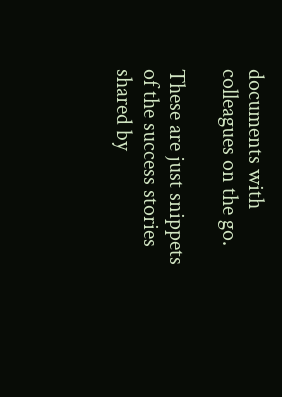documents with colleagues on the go.

These are just snippets of the success stories shared by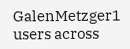GalenMetzger1 users across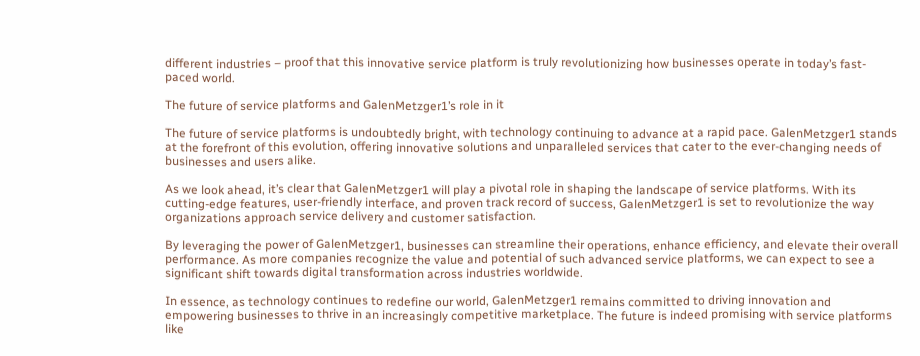different industries – proof that this innovative service platform is truly revolutionizing how businesses operate in today’s fast-paced world.

The future of service platforms and GalenMetzger1’s role in it

The future of service platforms is undoubtedly bright, with technology continuing to advance at a rapid pace. GalenMetzger1 stands at the forefront of this evolution, offering innovative solutions and unparalleled services that cater to the ever-changing needs of businesses and users alike.

As we look ahead, it’s clear that GalenMetzger1 will play a pivotal role in shaping the landscape of service platforms. With its cutting-edge features, user-friendly interface, and proven track record of success, GalenMetzger1 is set to revolutionize the way organizations approach service delivery and customer satisfaction.

By leveraging the power of GalenMetzger1, businesses can streamline their operations, enhance efficiency, and elevate their overall performance. As more companies recognize the value and potential of such advanced service platforms, we can expect to see a significant shift towards digital transformation across industries worldwide.

In essence, as technology continues to redefine our world, GalenMetzger1 remains committed to driving innovation and empowering businesses to thrive in an increasingly competitive marketplace. The future is indeed promising with service platforms like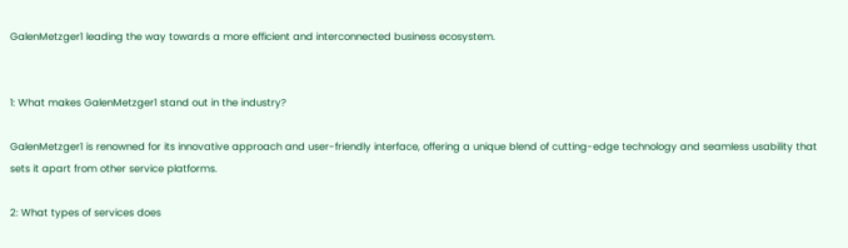GalenMetzger1 leading the way towards a more efficient and interconnected business ecosystem.


1: What makes GalenMetzger1 stand out in the industry?

GalenMetzger1 is renowned for its innovative approach and user-friendly interface, offering a unique blend of cutting-edge technology and seamless usability that sets it apart from other service platforms.

2: What types of services does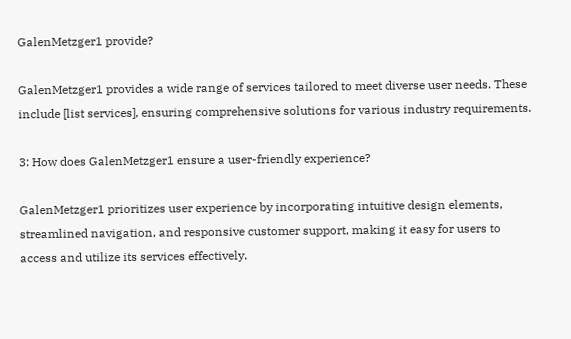GalenMetzger1 provide?

GalenMetzger1 provides a wide range of services tailored to meet diverse user needs. These include [list services], ensuring comprehensive solutions for various industry requirements.

3: How does GalenMetzger1 ensure a user-friendly experience?

GalenMetzger1 prioritizes user experience by incorporating intuitive design elements, streamlined navigation, and responsive customer support, making it easy for users to access and utilize its services effectively.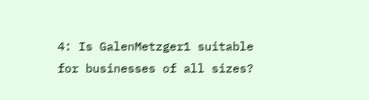4: Is GalenMetzger1 suitable for businesses of all sizes?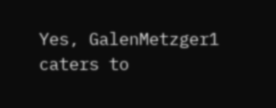Yes, GalenMetzger1 caters to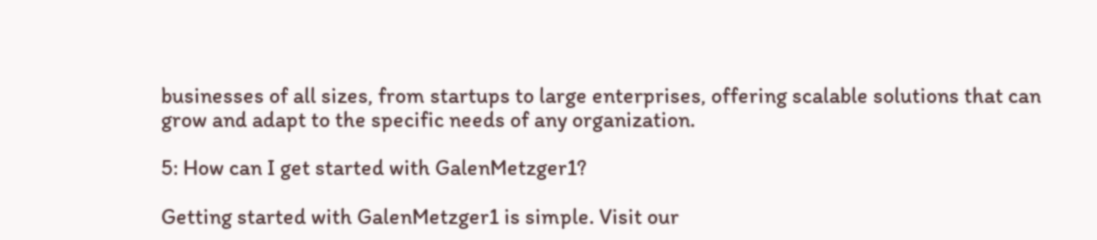businesses of all sizes, from startups to large enterprises, offering scalable solutions that can grow and adapt to the specific needs of any organization.

5: How can I get started with GalenMetzger1?

Getting started with GalenMetzger1 is simple. Visit our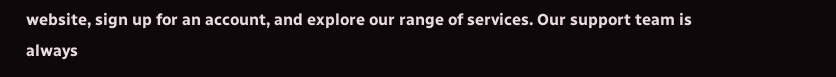website, sign up for an account, and explore our range of services. Our support team is always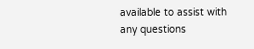available to assist with any questions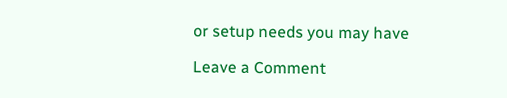or setup needs you may have

Leave a Comment